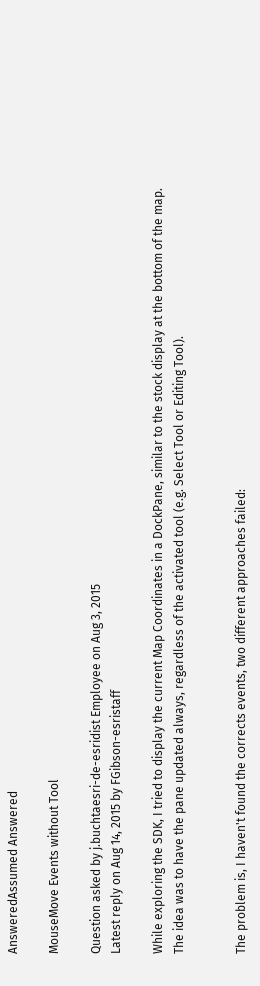AnsweredAssumed Answered

MouseMove Events without Tool

Question asked by j.buchtaesri-de-esridist Employee on Aug 3, 2015
Latest reply on Aug 14, 2015 by FGibson-esristaff

While exploring the SDK, I tried to display the current Map Coordinates in a DockPane, similar to the stock display at the bottom of the map. The idea was to have the pane updated always, regardless of the activated tool (e.g. Select Tool or Editing Tool).


The problem is, I haven't found the corrects events, two different approaches failed: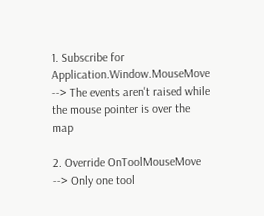1. Subscribe for Application.Window.MouseMove --> The events aren't raised while the mouse pointer is over the map

2. Override OnToolMouseMove --> Only one tool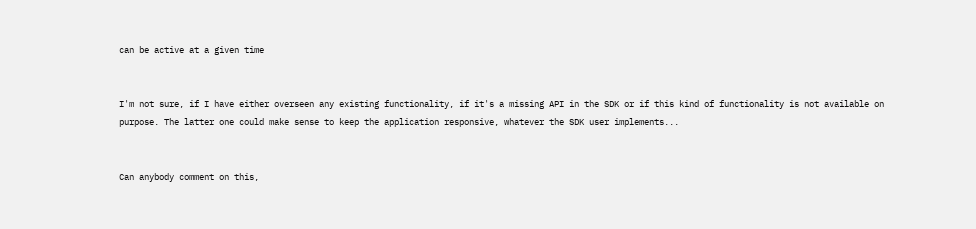can be active at a given time


I'm not sure, if I have either overseen any existing functionality, if it's a missing API in the SDK or if this kind of functionality is not available on purpose. The latter one could make sense to keep the application responsive, whatever the SDK user implements...


Can anybody comment on this,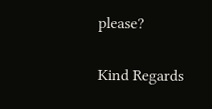please?


Kind Regards